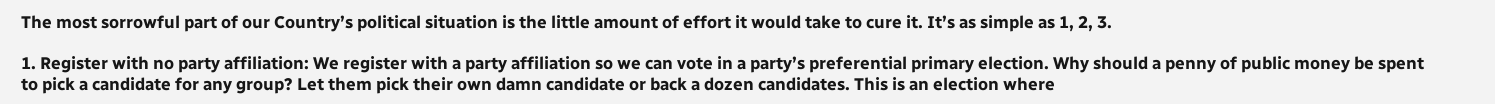The most sorrowful part of our Country’s political situation is the little amount of effort it would take to cure it. It’s as simple as 1, 2, 3.

1. Register with no party affiliation: We register with a party affiliation so we can vote in a party’s preferential primary election. Why should a penny of public money be spent to pick a candidate for any group? Let them pick their own damn candidate or back a dozen candidates. This is an election where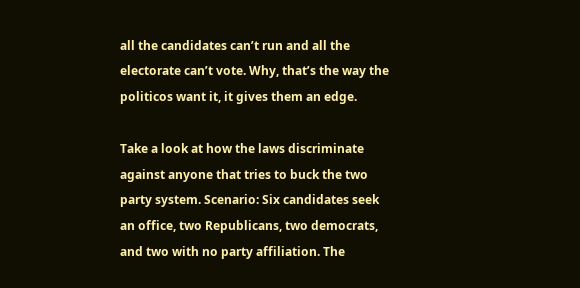all the candidates can’t run and all the electorate can’t vote. Why, that’s the way the politicos want it, it gives them an edge.

Take a look at how the laws discriminate against anyone that tries to buck the two party system. Scenario: Six candidates seek an office, two Republicans, two democrats, and two with no party affiliation. The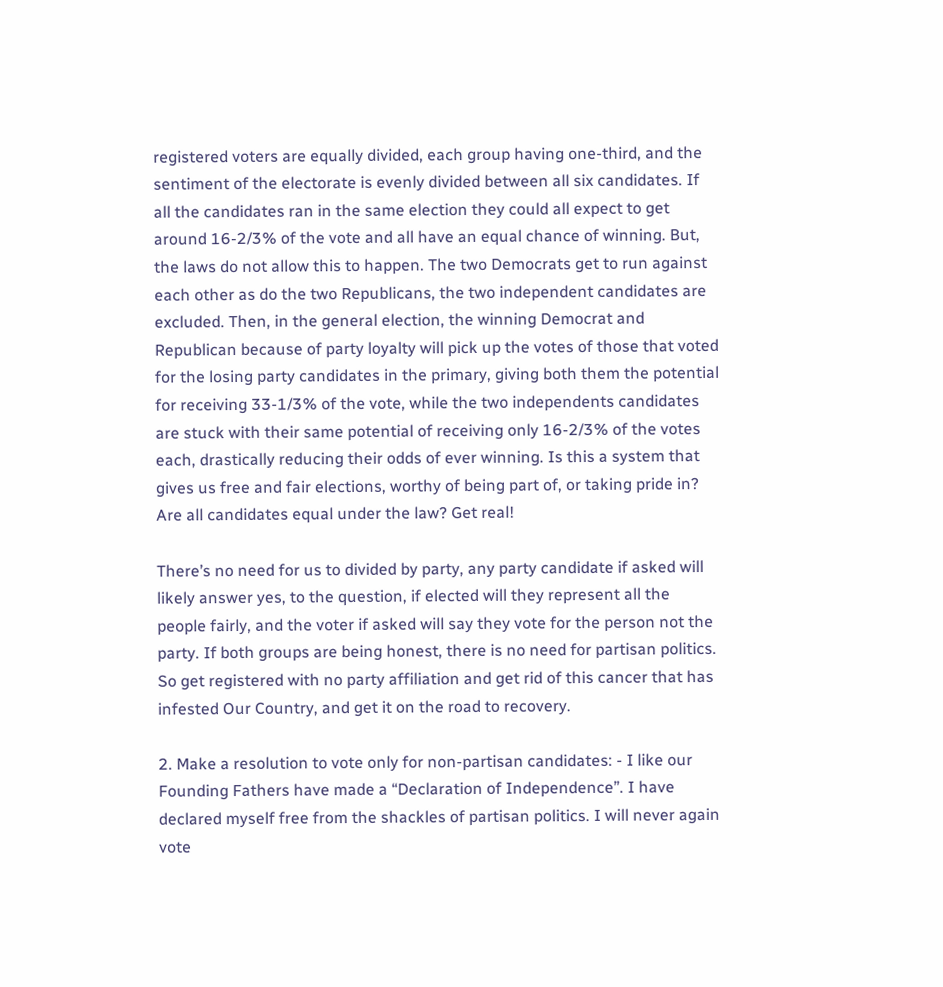registered voters are equally divided, each group having one-third, and the sentiment of the electorate is evenly divided between all six candidates. If all the candidates ran in the same election they could all expect to get around 16-2/3% of the vote and all have an equal chance of winning. But, the laws do not allow this to happen. The two Democrats get to run against each other as do the two Republicans, the two independent candidates are excluded. Then, in the general election, the winning Democrat and Republican because of party loyalty will pick up the votes of those that voted for the losing party candidates in the primary, giving both them the potential for receiving 33-1/3% of the vote, while the two independents candidates are stuck with their same potential of receiving only 16-2/3% of the votes each, drastically reducing their odds of ever winning. Is this a system that gives us free and fair elections, worthy of being part of, or taking pride in? Are all candidates equal under the law? Get real!

There’s no need for us to divided by party, any party candidate if asked will likely answer yes, to the question, if elected will they represent all the people fairly, and the voter if asked will say they vote for the person not the party. If both groups are being honest, there is no need for partisan politics. So get registered with no party affiliation and get rid of this cancer that has infested Our Country, and get it on the road to recovery.

2. Make a resolution to vote only for non-partisan candidates: - I like our Founding Fathers have made a “Declaration of Independence”. I have declared myself free from the shackles of partisan politics. I will never again vote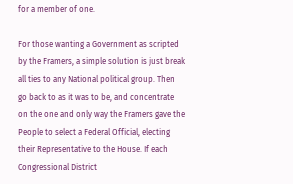for a member of one.

For those wanting a Government as scripted by the Framers, a simple solution is just break all ties to any National political group. Then go back to as it was to be, and concentrate on the one and only way the Framers gave the People to select a Federal Official, electing their Representative to the House. If each Congressional District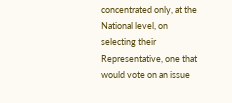concentrated only, at the National level, on selecting their Representative, one that would vote on an issue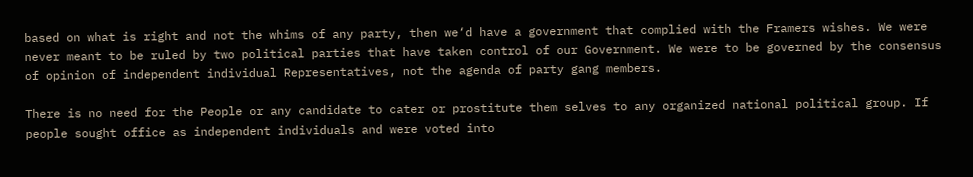based on what is right and not the whims of any party, then we‘d have a government that complied with the Framers wishes. We were never meant to be ruled by two political parties that have taken control of our Government. We were to be governed by the consensus of opinion of independent individual Representatives, not the agenda of party gang members.

There is no need for the People or any candidate to cater or prostitute them selves to any organized national political group. If people sought office as independent individuals and were voted into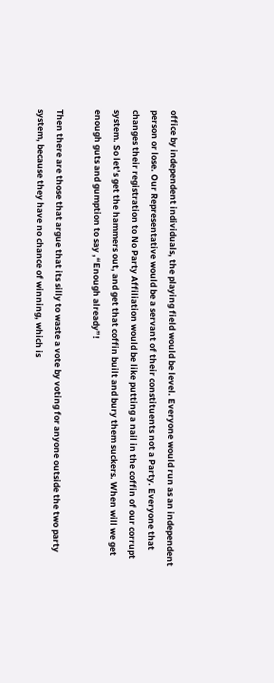office by independent individuals, the playing field would be level. Everyone would run as an independent person or lose. Our Representative would be a servant of their constituents not a Party. Everyone that changes their registration to No Party Affiliation would be like putting a nail in the coffin of our corrupt system. So let’s get the hammers out, and get that coffin built and bury them suckers. When will we get enough guts and gumption to say ,“Enough already”!

Then there are those that argue that its silly to waste a vote by voting for anyone outside the two party system, because they have no chance of winning, which is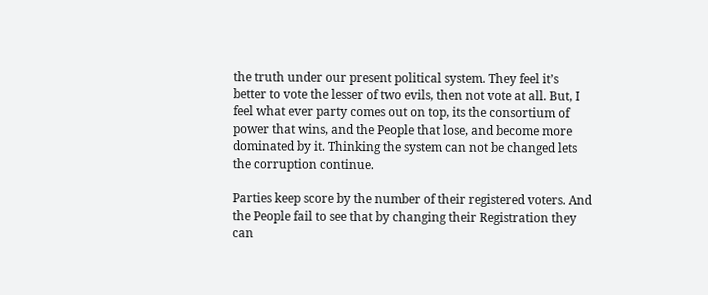the truth under our present political system. They feel it’s better to vote the lesser of two evils, then not vote at all. But, I feel what ever party comes out on top, its the consortium of power that wins, and the People that lose, and become more dominated by it. Thinking the system can not be changed lets the corruption continue.

Parties keep score by the number of their registered voters. And the People fail to see that by changing their Registration they can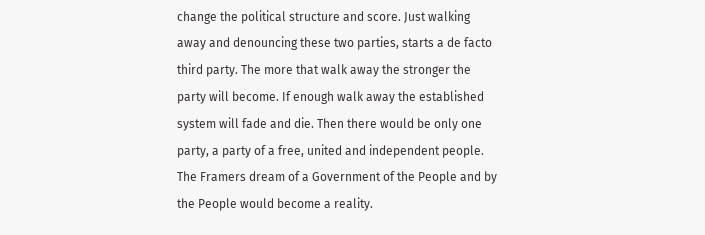change the political structure and score. Just walking away and denouncing these two parties, starts a de facto third party. The more that walk away the stronger the party will become. If enough walk away the established system will fade and die. Then there would be only one party, a party of a free, united and independent people. The Framers dream of a Government of the People and by the People would become a reality.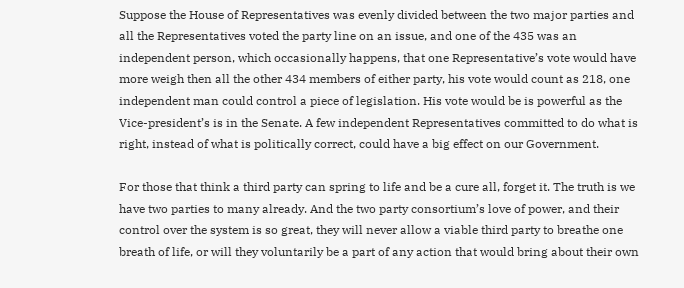Suppose the House of Representatives was evenly divided between the two major parties and all the Representatives voted the party line on an issue, and one of the 435 was an independent person, which occasionally happens, that one Representative’s vote would have more weigh then all the other 434 members of either party, his vote would count as 218, one independent man could control a piece of legislation. His vote would be is powerful as the Vice-president’s is in the Senate. A few independent Representatives committed to do what is right, instead of what is politically correct, could have a big effect on our Government.

For those that think a third party can spring to life and be a cure all, forget it. The truth is we have two parties to many already. And the two party consortium’s love of power, and their control over the system is so great, they will never allow a viable third party to breathe one breath of life, or will they voluntarily be a part of any action that would bring about their own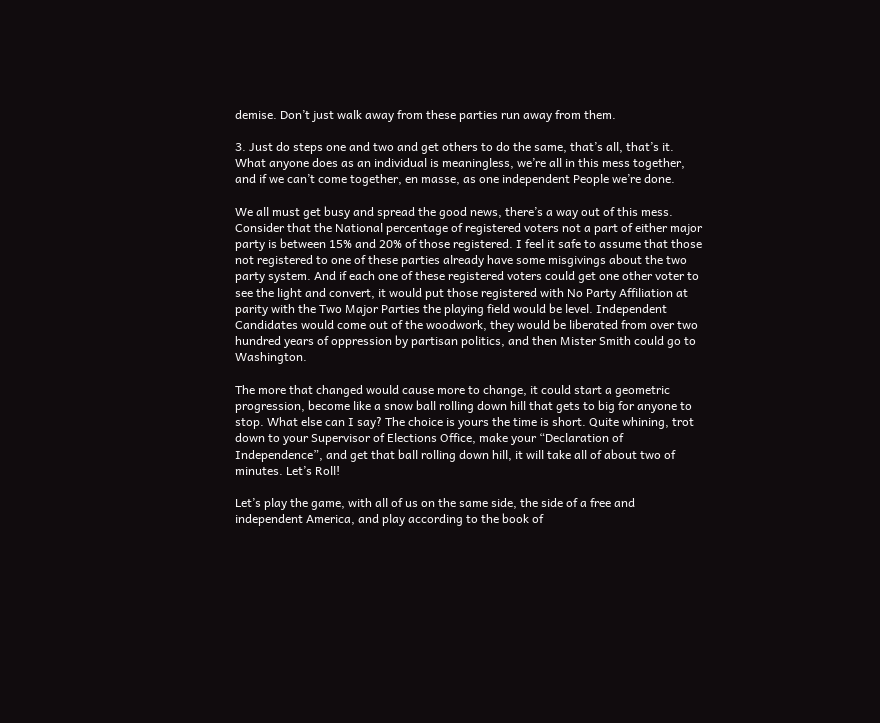demise. Don’t just walk away from these parties run away from them.

3. Just do steps one and two and get others to do the same, that’s all, that’s it. What anyone does as an individual is meaningless, we’re all in this mess together, and if we can’t come together, en masse, as one independent People we’re done.

We all must get busy and spread the good news, there’s a way out of this mess. Consider that the National percentage of registered voters not a part of either major party is between 15% and 20% of those registered. I feel it safe to assume that those not registered to one of these parties already have some misgivings about the two party system. And if each one of these registered voters could get one other voter to see the light and convert, it would put those registered with No Party Affiliation at parity with the Two Major Parties the playing field would be level. Independent Candidates would come out of the woodwork, they would be liberated from over two hundred years of oppression by partisan politics, and then Mister Smith could go to Washington.

The more that changed would cause more to change, it could start a geometric progression, become like a snow ball rolling down hill that gets to big for anyone to stop. What else can I say? The choice is yours the time is short. Quite whining, trot down to your Supervisor of Elections Office, make your “Declaration of Independence”, and get that ball rolling down hill, it will take all of about two of minutes. Let’s Roll!

Let’s play the game, with all of us on the same side, the side of a free and independent America, and play according to the book of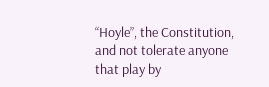“Hoyle”, the Constitution, and not tolerate anyone that play by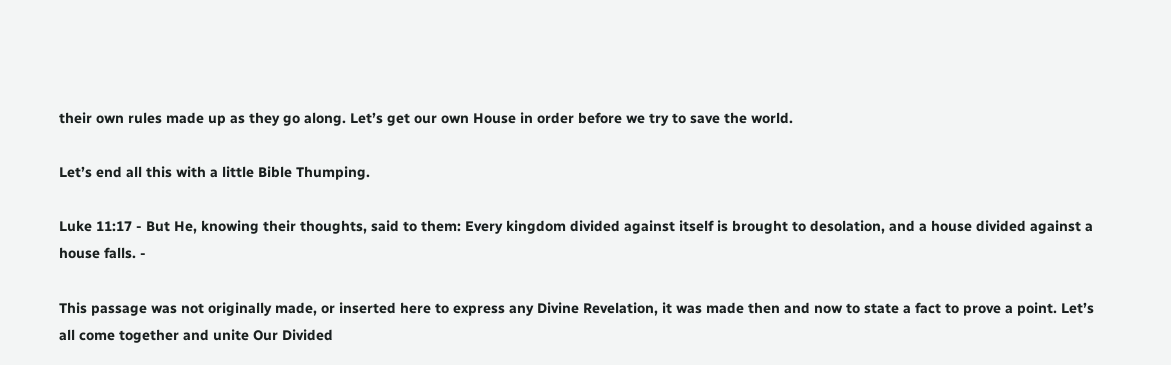their own rules made up as they go along. Let’s get our own House in order before we try to save the world.

Let’s end all this with a little Bible Thumping.

Luke 11:17 - But He, knowing their thoughts, said to them: Every kingdom divided against itself is brought to desolation, and a house divided against a house falls. -

This passage was not originally made, or inserted here to express any Divine Revelation, it was made then and now to state a fact to prove a point. Let’s all come together and unite Our Divided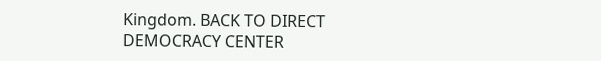Kingdom. BACK TO DIRECT DEMOCRACY CENTER